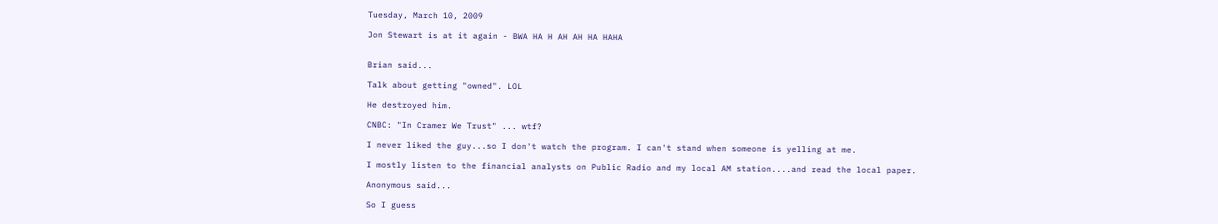Tuesday, March 10, 2009

Jon Stewart is at it again - BWA HA H AH AH HA HAHA


Brian said...

Talk about getting "owned". LOL

He destroyed him.

CNBC: "In Cramer We Trust" ... wtf?

I never liked the guy...so I don't watch the program. I can't stand when someone is yelling at me.

I mostly listen to the financial analysts on Public Radio and my local AM station....and read the local paper.

Anonymous said...

So I guess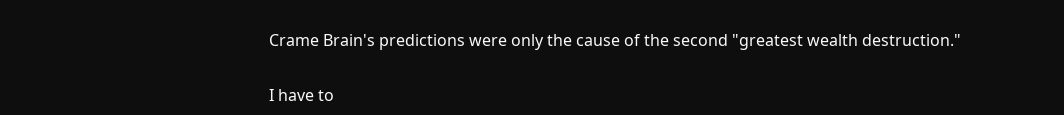Crame Brain's predictions were only the cause of the second "greatest wealth destruction."

I have to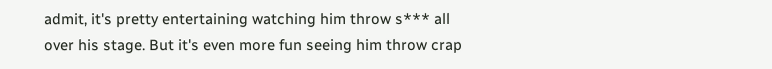admit, it's pretty entertaining watching him throw s*** all over his stage. But it's even more fun seeing him throw crap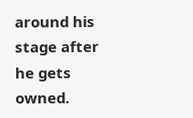around his stage after he gets owned.